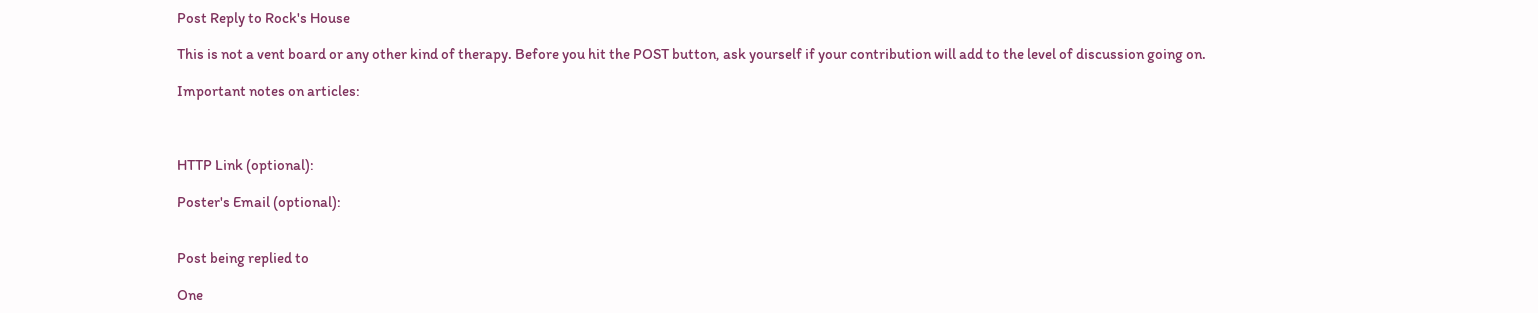Post Reply to Rock's House

This is not a vent board or any other kind of therapy. Before you hit the POST button, ask yourself if your contribution will add to the level of discussion going on.

Important notes on articles:



HTTP Link (optional):

Poster's Email (optional):


Post being replied to

One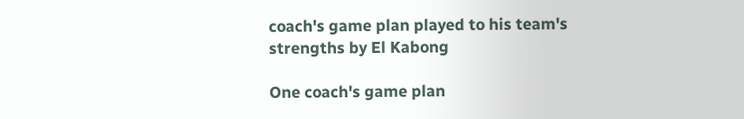coach's game plan played to his team's strengths by El Kabong

One coach's game plan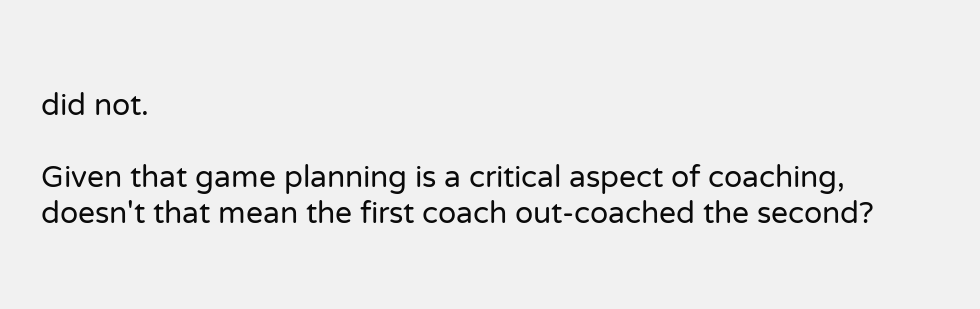did not.

Given that game planning is a critical aspect of coaching, doesn't that mean the first coach out-coached the second?